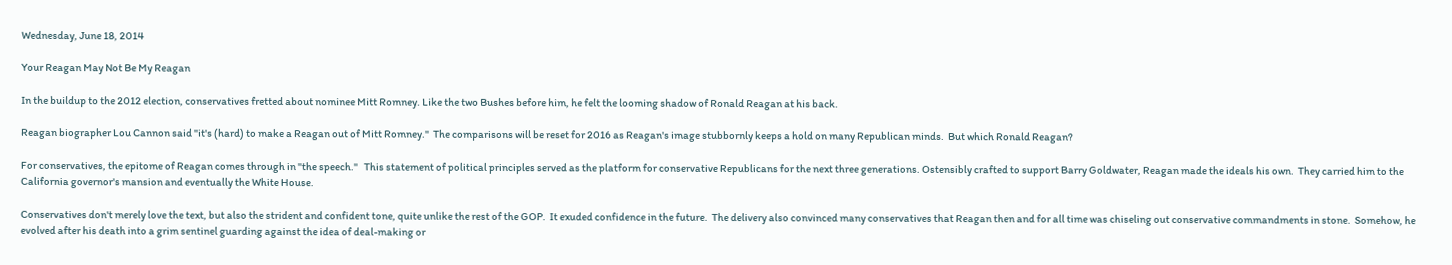Wednesday, June 18, 2014

Your Reagan May Not Be My Reagan

In the buildup to the 2012 election, conservatives fretted about nominee Mitt Romney. Like the two Bushes before him, he felt the looming shadow of Ronald Reagan at his back.

Reagan biographer Lou Cannon said "it's (hard) to make a Reagan out of Mitt Romney."  The comparisons will be reset for 2016 as Reagan's image stubbornly keeps a hold on many Republican minds.  But which Ronald Reagan?

For conservatives, the epitome of Reagan comes through in "the speech."   This statement of political principles served as the platform for conservative Republicans for the next three generations. Ostensibly crafted to support Barry Goldwater, Reagan made the ideals his own.  They carried him to the California governor's mansion and eventually the White House.

Conservatives don't merely love the text, but also the strident and confident tone, quite unlike the rest of the GOP.  It exuded confidence in the future.  The delivery also convinced many conservatives that Reagan then and for all time was chiseling out conservative commandments in stone.  Somehow, he evolved after his death into a grim sentinel guarding against the idea of deal-making or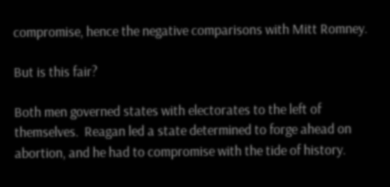compromise, hence the negative comparisons with Mitt Romney.

But is this fair?

Both men governed states with electorates to the left of themselves.  Reagan led a state determined to forge ahead on abortion, and he had to compromise with the tide of history.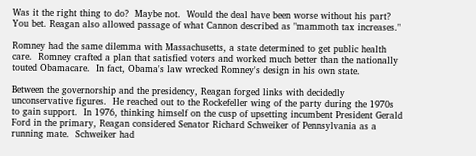Was it the right thing to do?  Maybe not.  Would the deal have been worse without his part?  You bet. Reagan also allowed passage of what Cannon described as "mammoth tax increases."

Romney had the same dilemma with Massachusetts, a state determined to get public health care.  Romney crafted a plan that satisfied voters and worked much better than the nationally touted Obamacare.  In fact, Obama's law wrecked Romney's design in his own state.

Between the governorship and the presidency, Reagan forged links with decidedly unconservative figures.  He reached out to the Rockefeller wing of the party during the 1970s to gain support.  In 1976, thinking himself on the cusp of upsetting incumbent President Gerald Ford in the primary, Reagan considered Senator Richard Schweiker of Pennsylvania as a running mate.  Schweiker had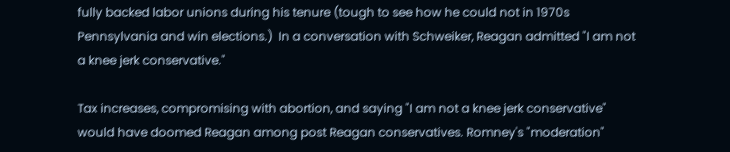fully backed labor unions during his tenure (tough to see how he could not in 1970s Pennsylvania and win elections.)  In a conversation with Schweiker, Reagan admitted "I am not a knee jerk conservative."

Tax increases, compromising with abortion, and saying "I am not a knee jerk conservative" would have doomed Reagan among post Reagan conservatives. Romney's "moderation"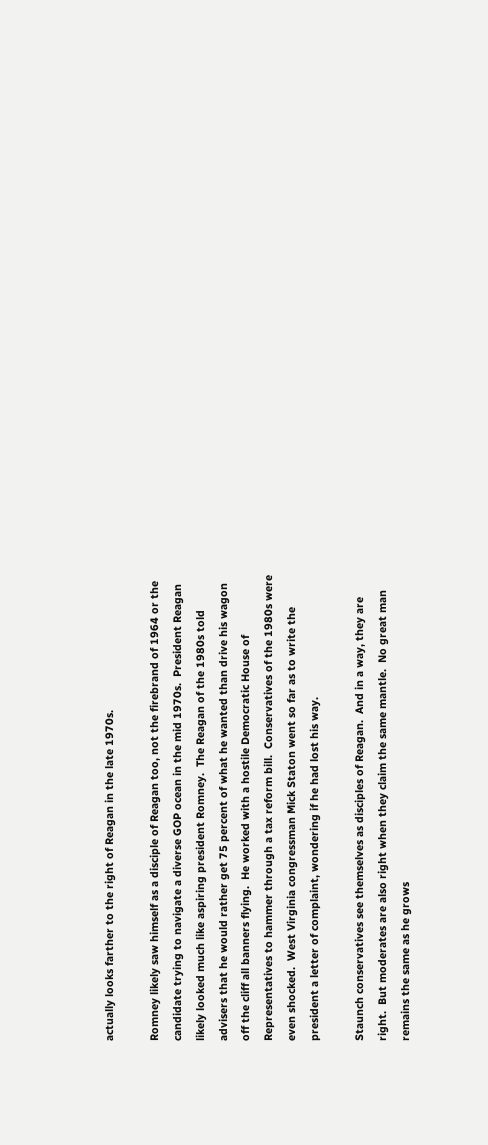actually looks farther to the right of Reagan in the late 1970s.

Romney likely saw himself as a disciple of Reagan too, not the firebrand of 1964 or the candidate trying to navigate a diverse GOP ocean in the mid 1970s.  President Reagan likely looked much like aspiring president Romney.  The Reagan of the 1980s told advisers that he would rather get 75 percent of what he wanted than drive his wagon off the cliff all banners flying.  He worked with a hostile Democratic House of Representatives to hammer through a tax reform bill.  Conservatives of the 1980s were even shocked.  West Virginia congressman Mick Staton went so far as to write the president a letter of complaint, wondering if he had lost his way.

Staunch conservatives see themselves as disciples of Reagan.  And in a way, they are right.  But moderates are also right when they claim the same mantle.  No great man remains the same as he grows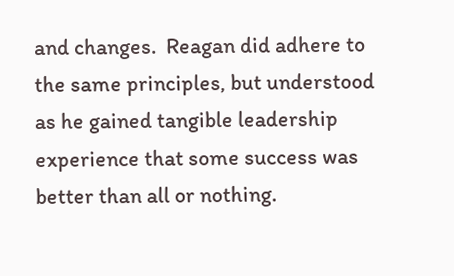and changes.  Reagan did adhere to the same principles, but understood as he gained tangible leadership experience that some success was better than all or nothing.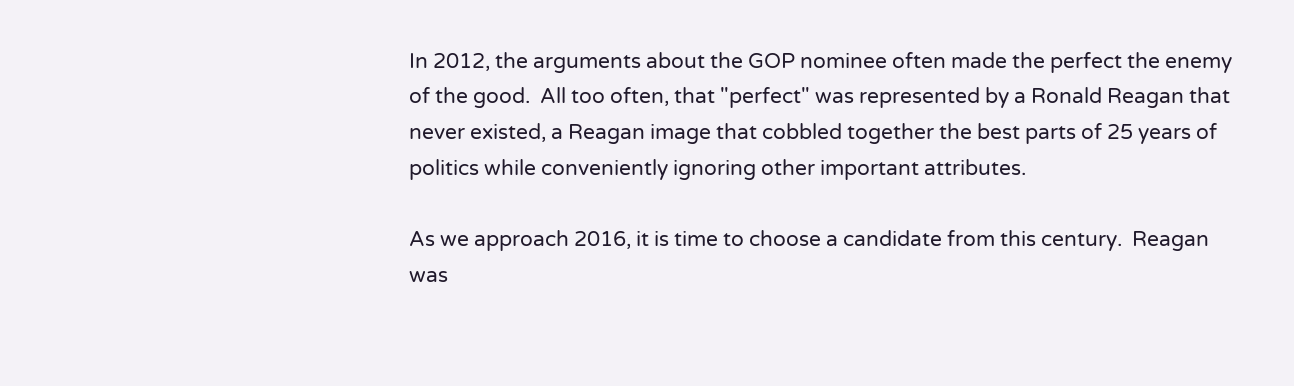In 2012, the arguments about the GOP nominee often made the perfect the enemy of the good.  All too often, that "perfect" was represented by a Ronald Reagan that never existed, a Reagan image that cobbled together the best parts of 25 years of politics while conveniently ignoring other important attributes.

As we approach 2016, it is time to choose a candidate from this century.  Reagan was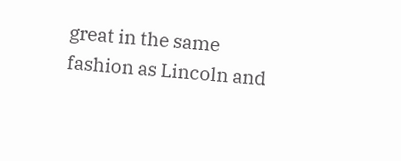great in the same fashion as Lincoln and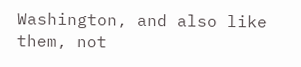Washington, and also like them, not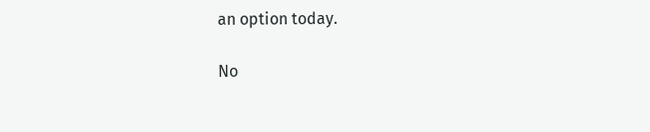an option today.

No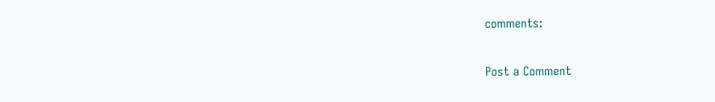comments:

Post a Comment